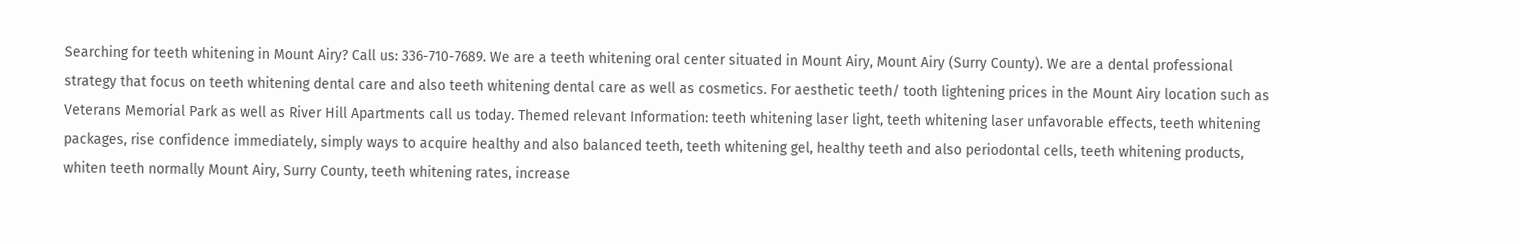Searching for teeth whitening in Mount Airy? Call us: 336-710-7689. We are a teeth whitening oral center situated in Mount Airy, Mount Airy (Surry County). We are a dental professional strategy that focus on teeth whitening dental care and also teeth whitening dental care as well as cosmetics. For aesthetic teeth/ tooth lightening prices in the Mount Airy location such as Veterans Memorial Park as well as River Hill Apartments call us today. Themed relevant Information: teeth whitening laser light, teeth whitening laser unfavorable effects, teeth whitening packages, rise confidence immediately, simply ways to acquire healthy and also balanced teeth, teeth whitening gel, healthy teeth and also periodontal cells, teeth whitening products, whiten teeth normally Mount Airy, Surry County, teeth whitening rates, increase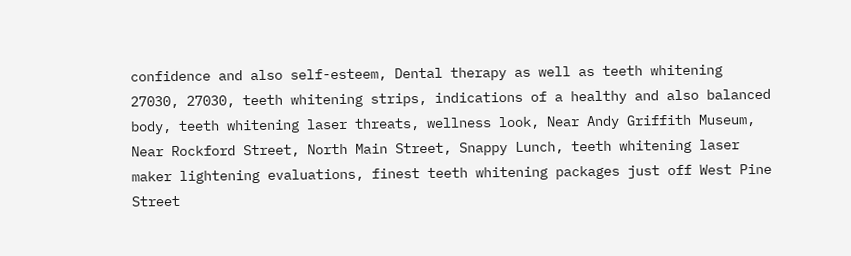confidence and also self-esteem, Dental therapy as well as teeth whitening 27030, 27030, teeth whitening strips, indications of a healthy and also balanced body, teeth whitening laser threats, wellness look, Near Andy Griffith Museum, Near Rockford Street, North Main Street, Snappy Lunch, teeth whitening laser maker lightening evaluations, finest teeth whitening packages just off West Pine Street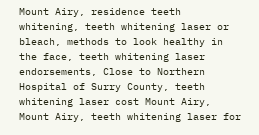Mount Airy, residence teeth whitening, teeth whitening laser or bleach, methods to look healthy in the face, teeth whitening laser endorsements, Close to Northern Hospital of Surry County, teeth whitening laser cost Mount Airy, Mount Airy, teeth whitening laser for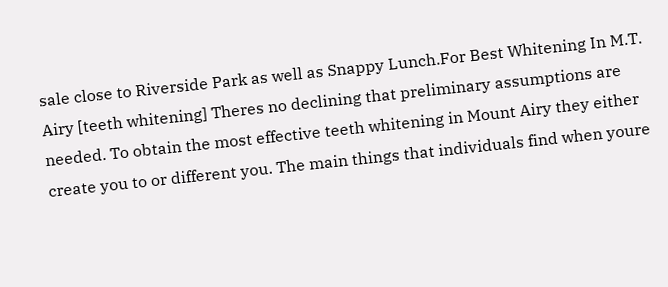sale close to Riverside Park as well as Snappy Lunch.For Best Whitening In M.T. Airy [teeth whitening] Theres no declining that preliminary assumptions are needed. To obtain the most effective teeth whitening in Mount Airy they either create you to or different you. The main things that individuals find when youre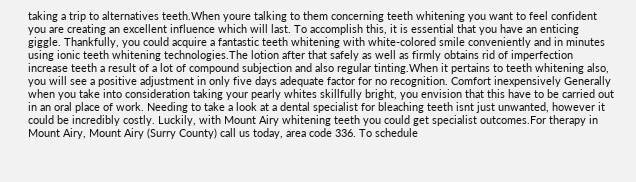taking a trip to alternatives teeth.When youre talking to them concerning teeth whitening you want to feel confident you are creating an excellent influence which will last. To accomplish this, it is essential that you have an enticing giggle. Thankfully, you could acquire a fantastic teeth whitening with white-colored smile conveniently and in minutes using ionic teeth whitening technologies.The lotion after that safely as well as firmly obtains rid of imperfection increase teeth a result of a lot of compound subjection and also regular tinting.When it pertains to teeth whitening also, you will see a positive adjustment in only five days adequate factor for no recognition. Comfort inexpensively Generally when you take into consideration taking your pearly whites skillfully bright, you envision that this have to be carried out in an oral place of work. Needing to take a look at a dental specialist for bleaching teeth isnt just unwanted, however it could be incredibly costly. Luckily, with Mount Airy whitening teeth you could get specialist outcomes.For therapy in Mount Airy, Mount Airy (Surry County) call us today, area code 336. To schedule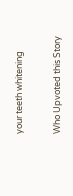your teeth whitening


Who Upvoted this Story